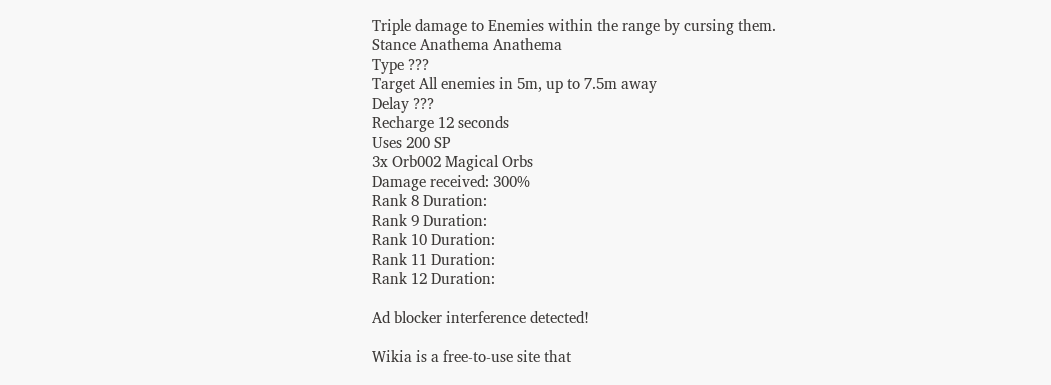Triple damage to Enemies within the range by cursing them.
Stance Anathema Anathema
Type ???
Target All enemies in 5m, up to 7.5m away
Delay ???
Recharge 12 seconds
Uses 200 SP
3x Orb002 Magical Orbs
Damage received: 300%
Rank 8 Duration:
Rank 9 Duration:
Rank 10 Duration:
Rank 11 Duration:
Rank 12 Duration:

Ad blocker interference detected!

Wikia is a free-to-use site that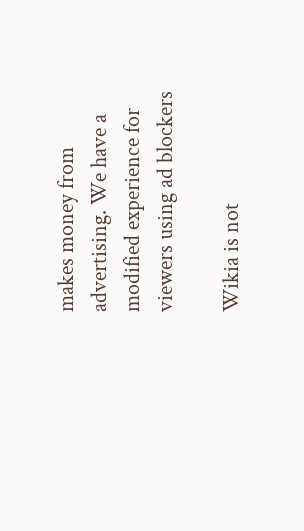makes money from advertising. We have a modified experience for viewers using ad blockers

Wikia is not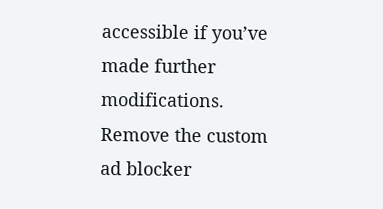accessible if you’ve made further modifications. Remove the custom ad blocker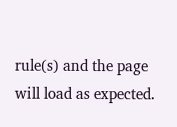rule(s) and the page will load as expected.